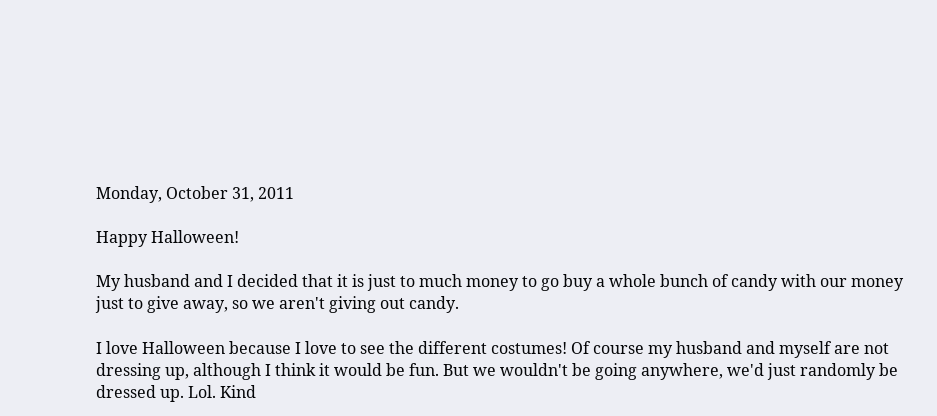Monday, October 31, 2011

Happy Halloween!

My husband and I decided that it is just to much money to go buy a whole bunch of candy with our money just to give away, so we aren't giving out candy.

I love Halloween because I love to see the different costumes! Of course my husband and myself are not dressing up, although I think it would be fun. But we wouldn't be going anywhere, we'd just randomly be dressed up. Lol. Kind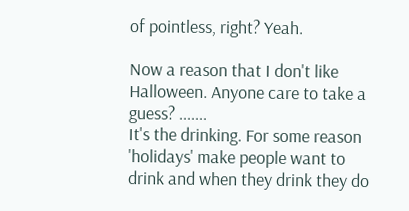of pointless, right? Yeah.

Now a reason that I don't like Halloween. Anyone care to take a guess? .......
It's the drinking. For some reason 'holidays' make people want to drink and when they drink they do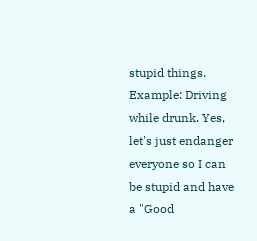stupid things. Example: Driving while drunk. Yes, let's just endanger everyone so I can be stupid and have a "Good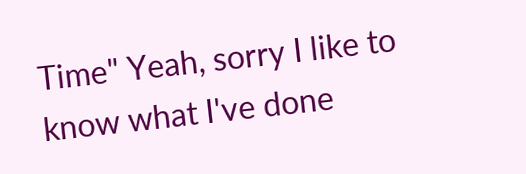Time" Yeah, sorry I like to know what I've done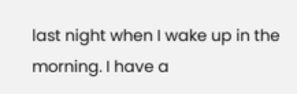last night when I wake up in the morning. I have a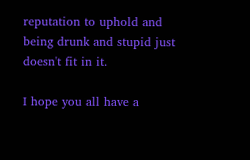reputation to uphold and being drunk and stupid just doesn't fit in it.

I hope you all have a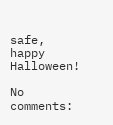safe, happy Halloween!

No comments: